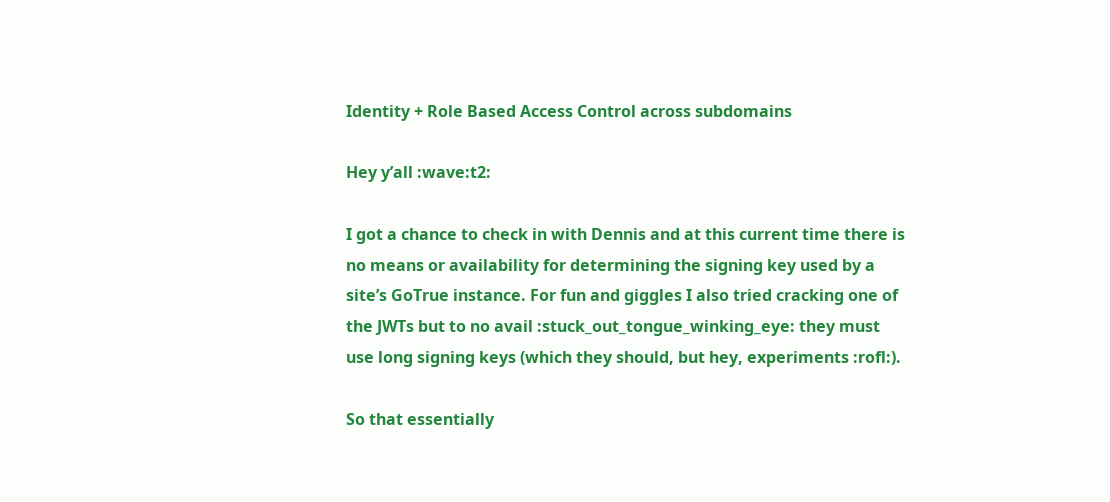Identity + Role Based Access Control across subdomains

Hey y’all :wave:t2:

I got a chance to check in with Dennis and at this current time there is no means or availability for determining the signing key used by a site’s GoTrue instance. For fun and giggles I also tried cracking one of the JWTs but to no avail :stuck_out_tongue_winking_eye: they must use long signing keys (which they should, but hey, experiments :rofl:).

So that essentially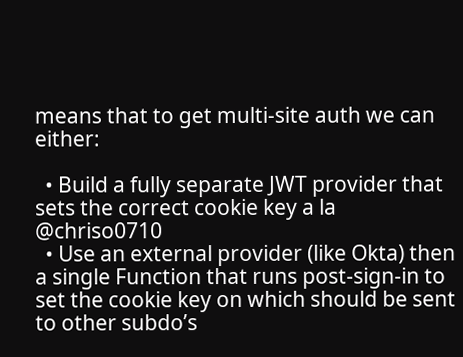means that to get multi-site auth we can either:

  • Build a fully separate JWT provider that sets the correct cookie key a la @chriso0710
  • Use an external provider (like Okta) then a single Function that runs post-sign-in to set the cookie key on which should be sent to other subdo’s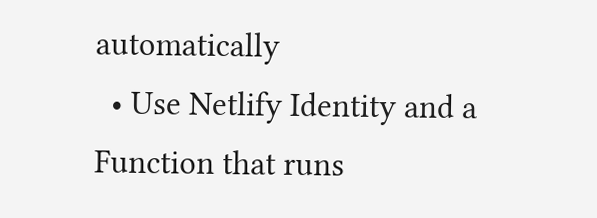automatically
  • Use Netlify Identity and a Function that runs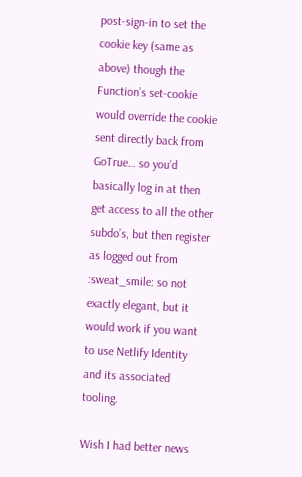post-sign-in to set the cookie key (same as above) though the Function’s set-cookie would override the cookie sent directly back from GoTrue… so you’d basically log in at then get access to all the other subdo’s, but then register as logged out from :sweat_smile: so not exactly elegant, but it would work if you want to use Netlify Identity and its associated tooling.

Wish I had better news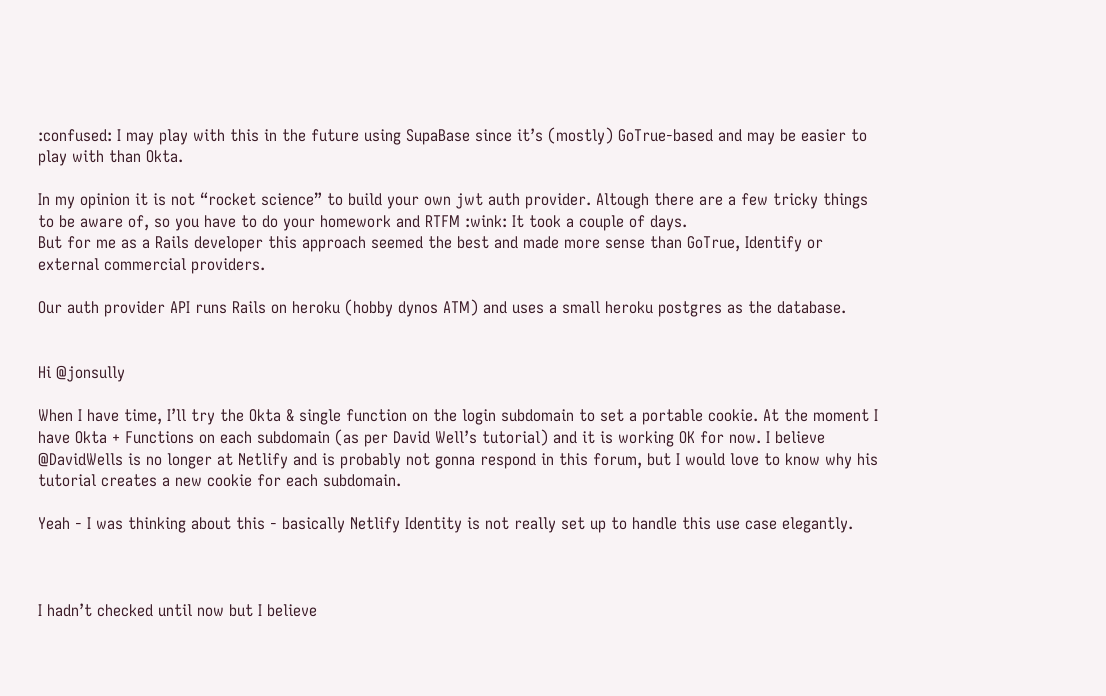:confused: I may play with this in the future using SupaBase since it’s (mostly) GoTrue-based and may be easier to play with than Okta.

In my opinion it is not “rocket science” to build your own jwt auth provider. Altough there are a few tricky things to be aware of, so you have to do your homework and RTFM :wink: It took a couple of days.
But for me as a Rails developer this approach seemed the best and made more sense than GoTrue, Identify or external commercial providers.

Our auth provider API runs Rails on heroku (hobby dynos ATM) and uses a small heroku postgres as the database.


Hi @jonsully

When I have time, I’ll try the Okta & single function on the login subdomain to set a portable cookie. At the moment I have Okta + Functions on each subdomain (as per David Well’s tutorial) and it is working OK for now. I believe @DavidWells is no longer at Netlify and is probably not gonna respond in this forum, but I would love to know why his tutorial creates a new cookie for each subdomain.

Yeah - I was thinking about this - basically Netlify Identity is not really set up to handle this use case elegantly.



I hadn’t checked until now but I believe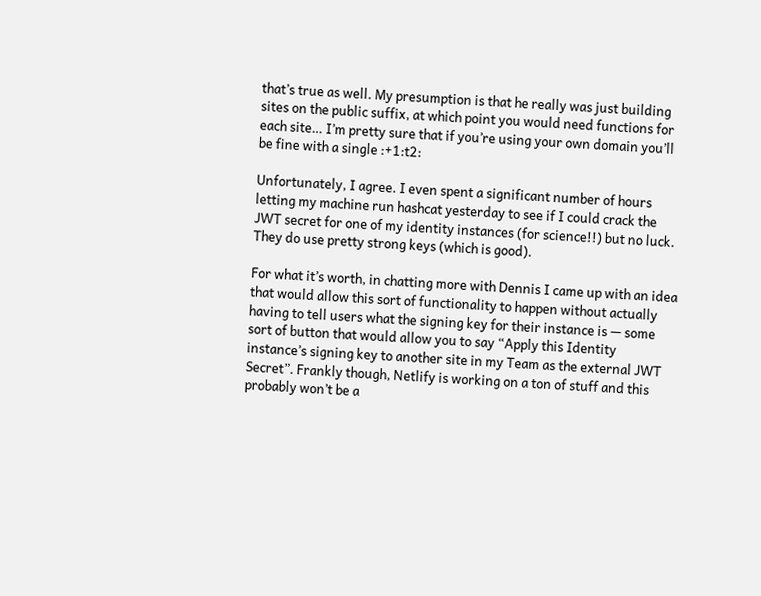that’s true as well. My presumption is that he really was just building sites on the public suffix, at which point you would need functions for each site… I’m pretty sure that if you’re using your own domain you’ll be fine with a single :+1:t2:

Unfortunately, I agree. I even spent a significant number of hours letting my machine run hashcat yesterday to see if I could crack the JWT secret for one of my identity instances (for science!!) but no luck. They do use pretty strong keys (which is good).

For what it’s worth, in chatting more with Dennis I came up with an idea that would allow this sort of functionality to happen without actually having to tell users what the signing key for their instance is — some sort of button that would allow you to say “Apply this Identity instance’s signing key to another site in my Team as the external JWT Secret”. Frankly though, Netlify is working on a ton of stuff and this probably won’t be a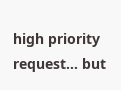high priority request… but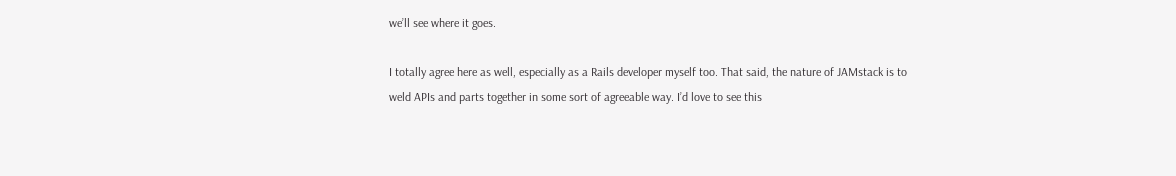we’ll see where it goes.

I totally agree here as well, especially as a Rails developer myself too. That said, the nature of JAMstack is to weld APIs and parts together in some sort of agreeable way. I’d love to see this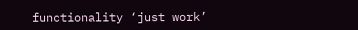functionality ‘just work’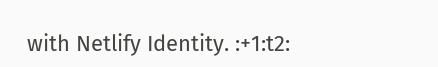with Netlify Identity. :+1:t2: